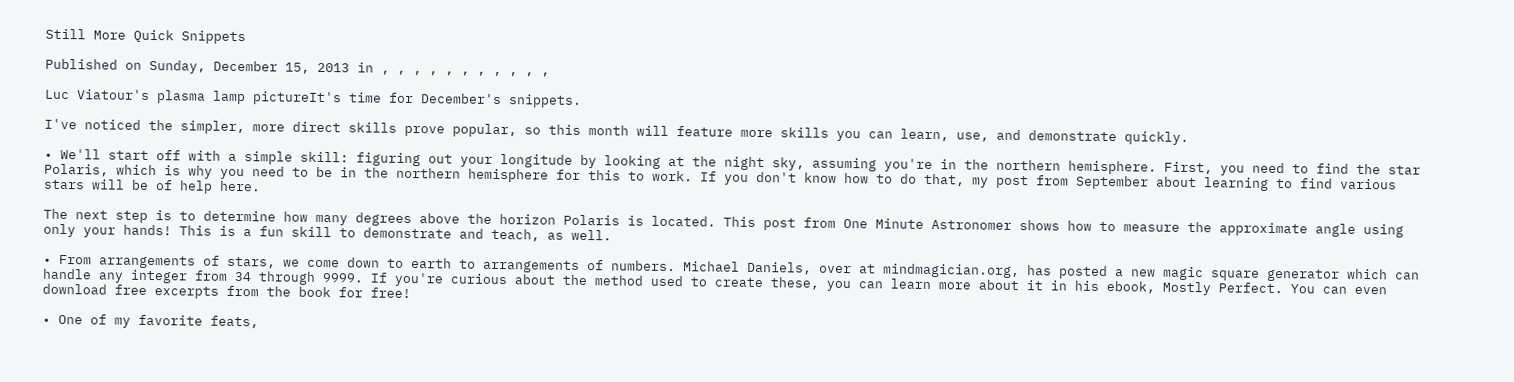Still More Quick Snippets

Published on Sunday, December 15, 2013 in , , , , , , , , , , ,

Luc Viatour's plasma lamp pictureIt's time for December's snippets.

I've noticed the simpler, more direct skills prove popular, so this month will feature more skills you can learn, use, and demonstrate quickly.

• We'll start off with a simple skill: figuring out your longitude by looking at the night sky, assuming you're in the northern hemisphere. First, you need to find the star Polaris, which is why you need to be in the northern hemisphere for this to work. If you don't know how to do that, my post from September about learning to find various stars will be of help here.

The next step is to determine how many degrees above the horizon Polaris is located. This post from One Minute Astronomer shows how to measure the approximate angle using only your hands! This is a fun skill to demonstrate and teach, as well.

• From arrangements of stars, we come down to earth to arrangements of numbers. Michael Daniels, over at mindmagician.org, has posted a new magic square generator which can handle any integer from 34 through 9999. If you're curious about the method used to create these, you can learn more about it in his ebook, Mostly Perfect. You can even download free excerpts from the book for free!

• One of my favorite feats,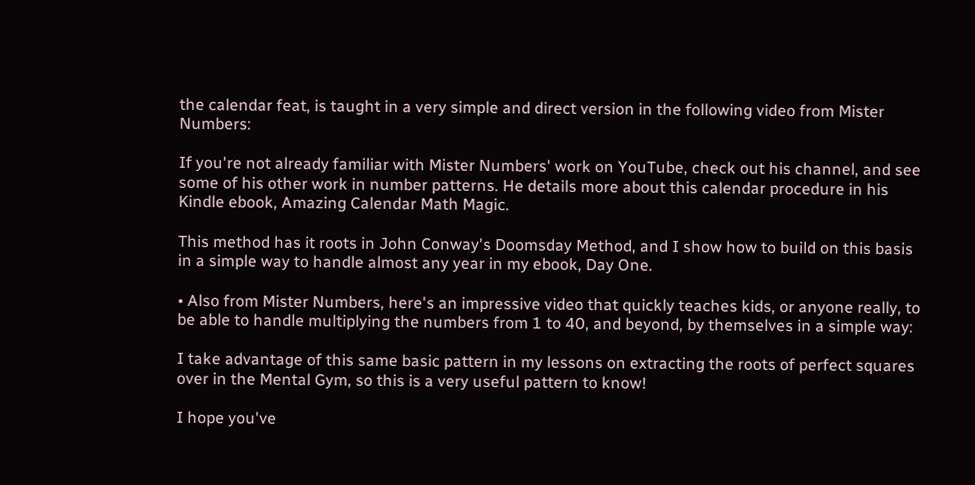the calendar feat, is taught in a very simple and direct version in the following video from Mister Numbers:

If you're not already familiar with Mister Numbers' work on YouTube, check out his channel, and see some of his other work in number patterns. He details more about this calendar procedure in his Kindle ebook, Amazing Calendar Math Magic.

This method has it roots in John Conway's Doomsday Method, and I show how to build on this basis in a simple way to handle almost any year in my ebook, Day One.

• Also from Mister Numbers, here's an impressive video that quickly teaches kids, or anyone really, to be able to handle multiplying the numbers from 1 to 40, and beyond, by themselves in a simple way:

I take advantage of this same basic pattern in my lessons on extracting the roots of perfect squares over in the Mental Gym, so this is a very useful pattern to know!

I hope you've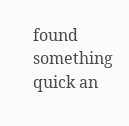found something quick an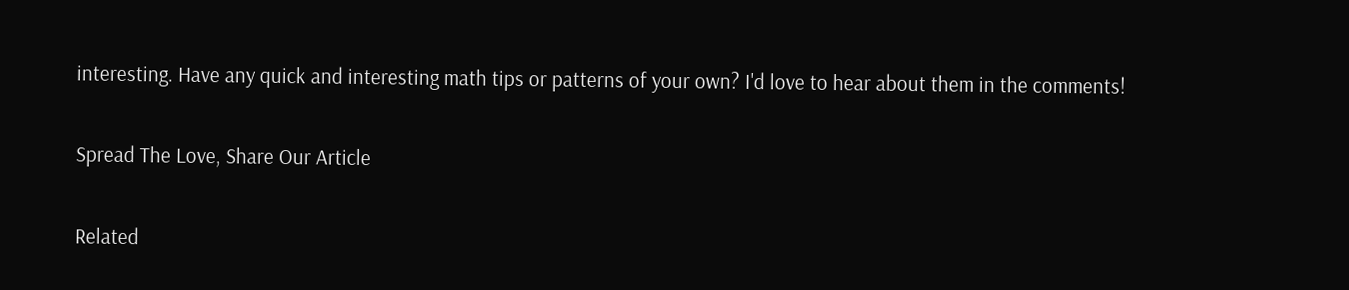interesting. Have any quick and interesting math tips or patterns of your own? I'd love to hear about them in the comments!

Spread The Love, Share Our Article

Related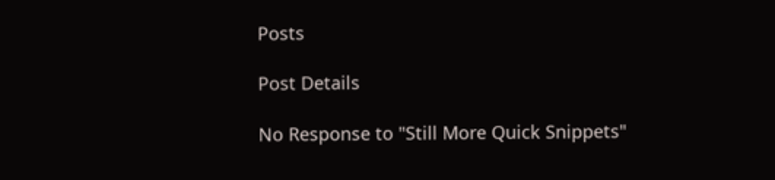Posts

Post Details

No Response to "Still More Quick Snippets"